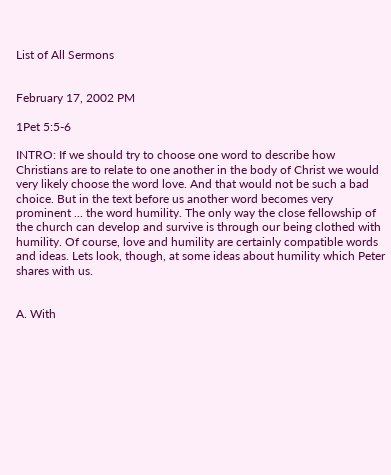List of All Sermons


February 17, 2002 PM

1Pet 5:5-6

INTRO: If we should try to choose one word to describe how Christians are to relate to one another in the body of Christ we would very likely choose the word love. And that would not be such a bad choice. But in the text before us another word becomes very prominent ... the word humility. The only way the close fellowship of the church can develop and survive is through our being clothed with humility. Of course, love and humility are certainly compatible words and ideas. Lets look, though, at some ideas about humility which Peter shares with us.


A. With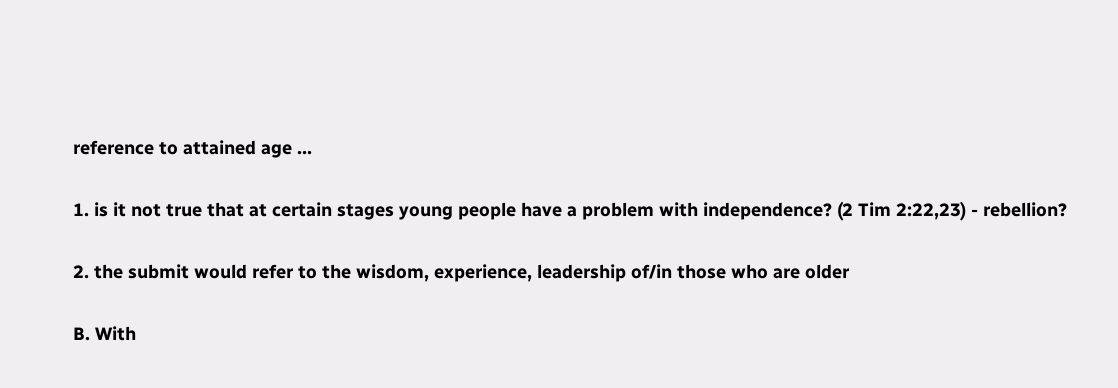reference to attained age ...

1. is it not true that at certain stages young people have a problem with independence? (2 Tim 2:22,23) - rebellion?

2. the submit would refer to the wisdom, experience, leadership of/in those who are older

B. With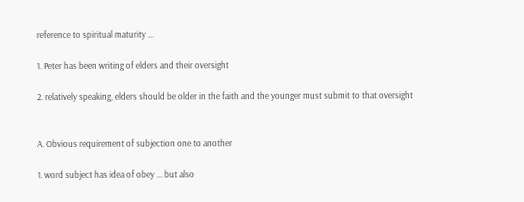reference to spiritual maturity ...

1. Peter has been writing of elders and their oversight

2. relatively speaking, elders should be older in the faith and the younger must submit to that oversight


A. Obvious requirement of subjection one to another

1. word subject has idea of obey ... but also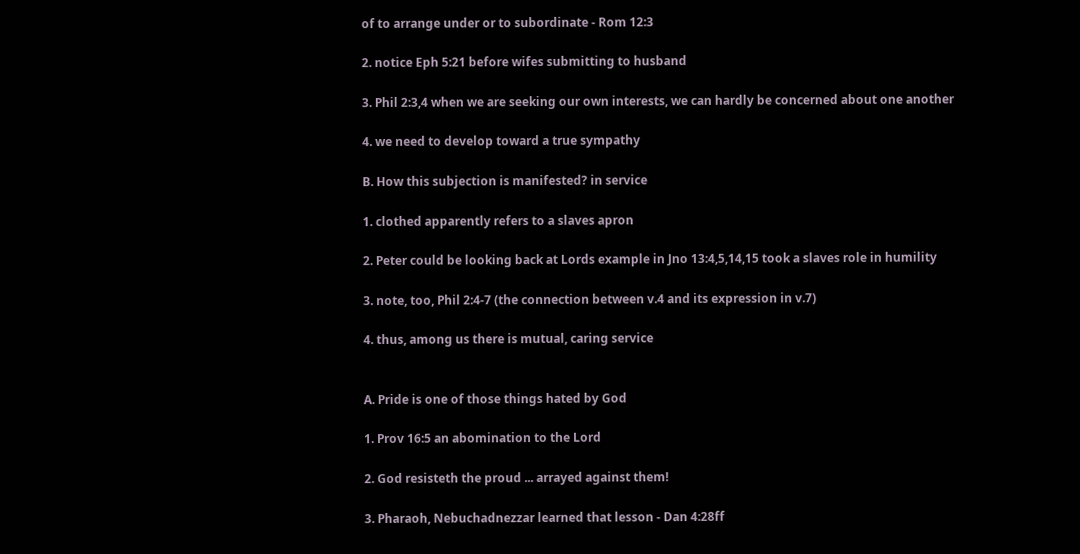of to arrange under or to subordinate - Rom 12:3

2. notice Eph 5:21 before wifes submitting to husband

3. Phil 2:3,4 when we are seeking our own interests, we can hardly be concerned about one another

4. we need to develop toward a true sympathy

B. How this subjection is manifested? in service

1. clothed apparently refers to a slaves apron

2. Peter could be looking back at Lords example in Jno 13:4,5,14,15 took a slaves role in humility

3. note, too, Phil 2:4-7 (the connection between v.4 and its expression in v.7)

4. thus, among us there is mutual, caring service


A. Pride is one of those things hated by God

1. Prov 16:5 an abomination to the Lord

2. God resisteth the proud ... arrayed against them!

3. Pharaoh, Nebuchadnezzar learned that lesson - Dan 4:28ff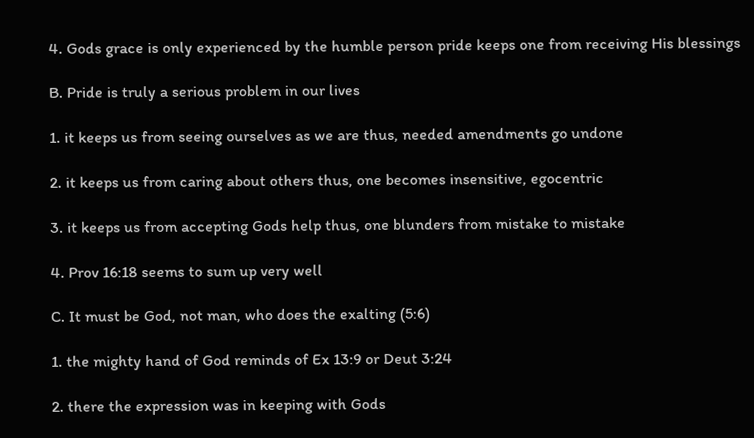4. Gods grace is only experienced by the humble person pride keeps one from receiving His blessings

B. Pride is truly a serious problem in our lives

1. it keeps us from seeing ourselves as we are thus, needed amendments go undone

2. it keeps us from caring about others thus, one becomes insensitive, egocentric

3. it keeps us from accepting Gods help thus, one blunders from mistake to mistake

4. Prov 16:18 seems to sum up very well

C. It must be God, not man, who does the exalting (5:6)

1. the mighty hand of God reminds of Ex 13:9 or Deut 3:24

2. there the expression was in keeping with Gods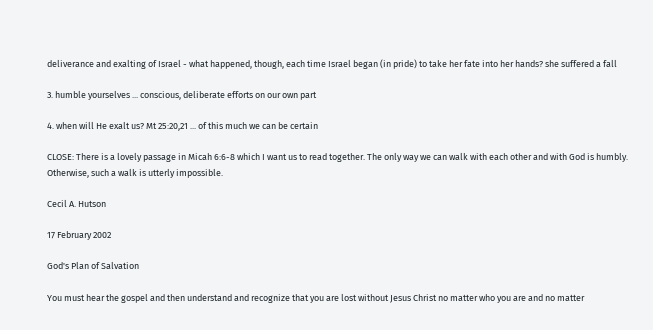deliverance and exalting of Israel - what happened, though, each time Israel began (in pride) to take her fate into her hands? she suffered a fall

3. humble yourselves ... conscious, deliberate efforts on our own part

4. when will He exalt us? Mt 25:20,21 ... of this much we can be certain

CLOSE: There is a lovely passage in Micah 6:6-8 which I want us to read together. The only way we can walk with each other and with God is humbly. Otherwise, such a walk is utterly impossible.

Cecil A. Hutson

17 February 2002

God's Plan of Salvation

You must hear the gospel and then understand and recognize that you are lost without Jesus Christ no matter who you are and no matter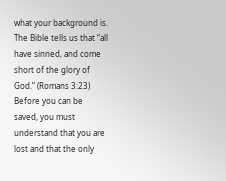what your background is. The Bible tells us that “all have sinned, and come short of the glory of God.” (Romans 3:23) Before you can be saved, you must understand that you are lost and that the only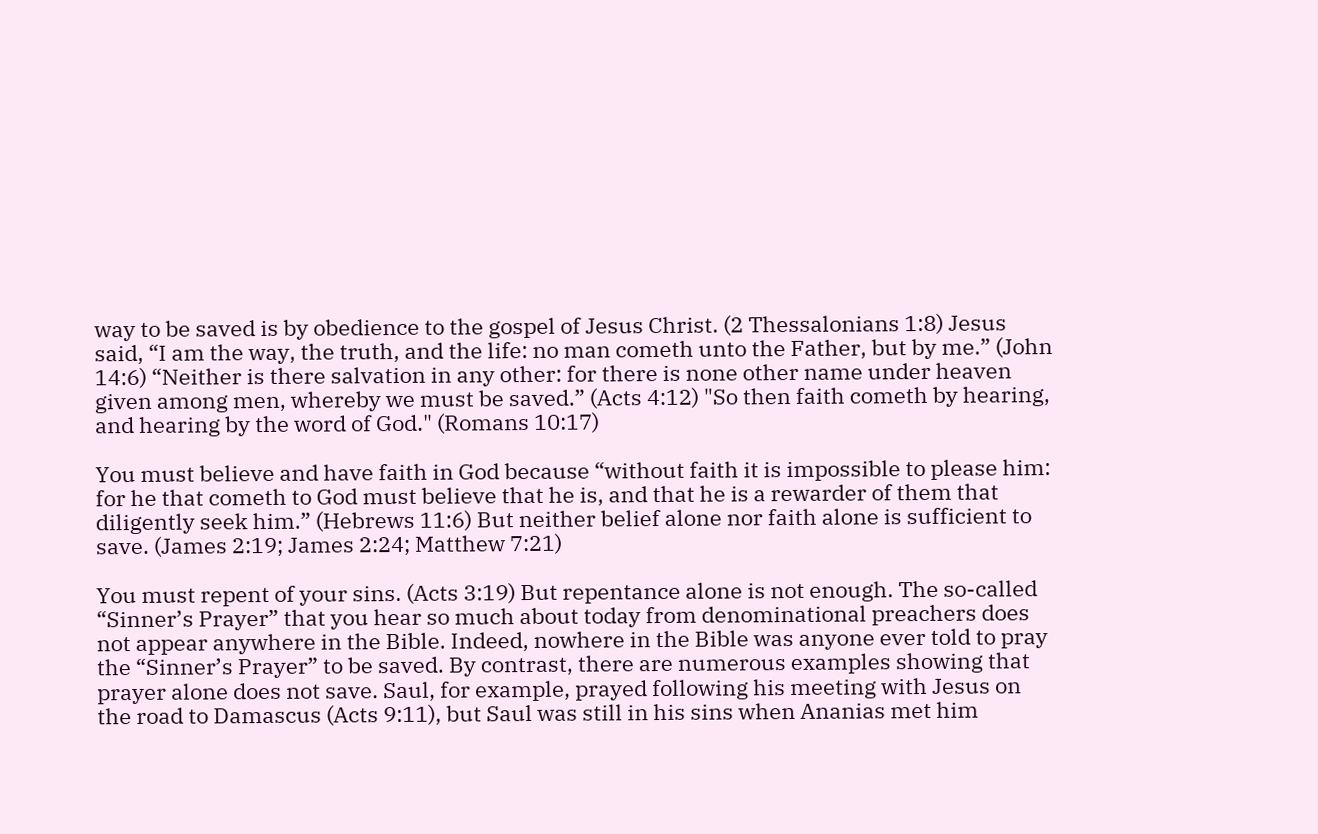way to be saved is by obedience to the gospel of Jesus Christ. (2 Thessalonians 1:8) Jesus said, “I am the way, the truth, and the life: no man cometh unto the Father, but by me.” (John 14:6) “Neither is there salvation in any other: for there is none other name under heaven given among men, whereby we must be saved.” (Acts 4:12) "So then faith cometh by hearing, and hearing by the word of God." (Romans 10:17)

You must believe and have faith in God because “without faith it is impossible to please him: for he that cometh to God must believe that he is, and that he is a rewarder of them that diligently seek him.” (Hebrews 11:6) But neither belief alone nor faith alone is sufficient to save. (James 2:19; James 2:24; Matthew 7:21)

You must repent of your sins. (Acts 3:19) But repentance alone is not enough. The so-called “Sinner’s Prayer” that you hear so much about today from denominational preachers does not appear anywhere in the Bible. Indeed, nowhere in the Bible was anyone ever told to pray the “Sinner’s Prayer” to be saved. By contrast, there are numerous examples showing that prayer alone does not save. Saul, for example, prayed following his meeting with Jesus on the road to Damascus (Acts 9:11), but Saul was still in his sins when Ananias met him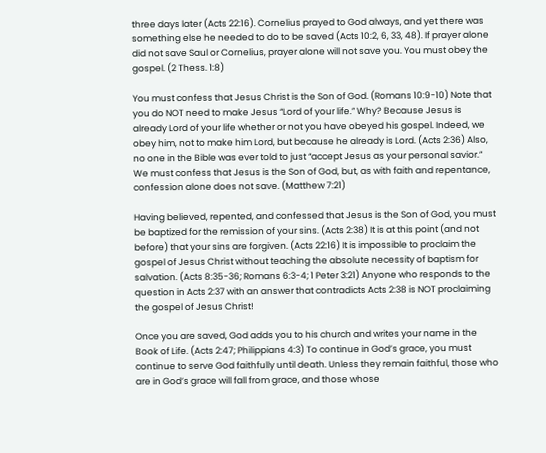three days later (Acts 22:16). Cornelius prayed to God always, and yet there was something else he needed to do to be saved (Acts 10:2, 6, 33, 48). If prayer alone did not save Saul or Cornelius, prayer alone will not save you. You must obey the gospel. (2 Thess. 1:8)

You must confess that Jesus Christ is the Son of God. (Romans 10:9-10) Note that you do NOT need to make Jesus “Lord of your life.” Why? Because Jesus is already Lord of your life whether or not you have obeyed his gospel. Indeed, we obey him, not to make him Lord, but because he already is Lord. (Acts 2:36) Also, no one in the Bible was ever told to just “accept Jesus as your personal savior.” We must confess that Jesus is the Son of God, but, as with faith and repentance, confession alone does not save. (Matthew 7:21)

Having believed, repented, and confessed that Jesus is the Son of God, you must be baptized for the remission of your sins. (Acts 2:38) It is at this point (and not before) that your sins are forgiven. (Acts 22:16) It is impossible to proclaim the gospel of Jesus Christ without teaching the absolute necessity of baptism for salvation. (Acts 8:35-36; Romans 6:3-4; 1 Peter 3:21) Anyone who responds to the question in Acts 2:37 with an answer that contradicts Acts 2:38 is NOT proclaiming the gospel of Jesus Christ!

Once you are saved, God adds you to his church and writes your name in the Book of Life. (Acts 2:47; Philippians 4:3) To continue in God’s grace, you must continue to serve God faithfully until death. Unless they remain faithful, those who are in God’s grace will fall from grace, and those whose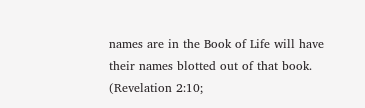names are in the Book of Life will have their names blotted out of that book. (Revelation 2:10;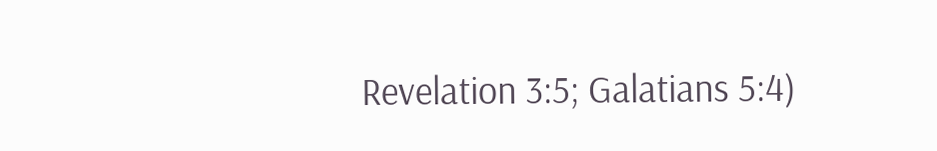Revelation 3:5; Galatians 5:4)